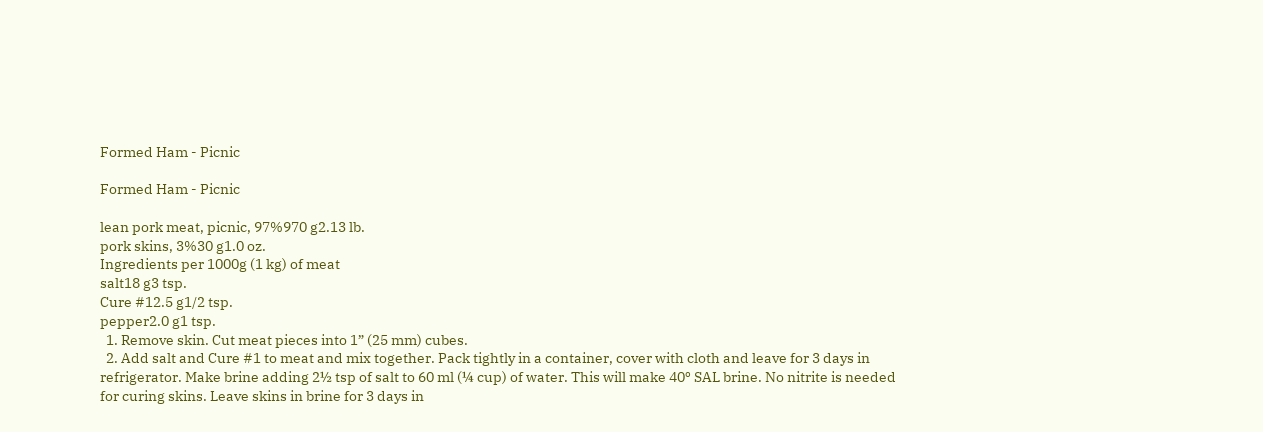Formed Ham - Picnic

Formed Ham - Picnic

lean pork meat, picnic, 97%970 g2.13 lb.
pork skins, 3%30 g1.0 oz.
Ingredients per 1000g (1 kg) of meat
salt18 g3 tsp.
Cure #12.5 g1/2 tsp.
pepper2.0 g1 tsp.
  1. Remove skin. Cut meat pieces into 1” (25 mm) cubes.
  2. Add salt and Cure #1 to meat and mix together. Pack tightly in a container, cover with cloth and leave for 3 days in refrigerator. Make brine adding 2½ tsp of salt to 60 ml (¼ cup) of water. This will make 40º SAL brine. No nitrite is needed for curing skins. Leave skins in brine for 3 days in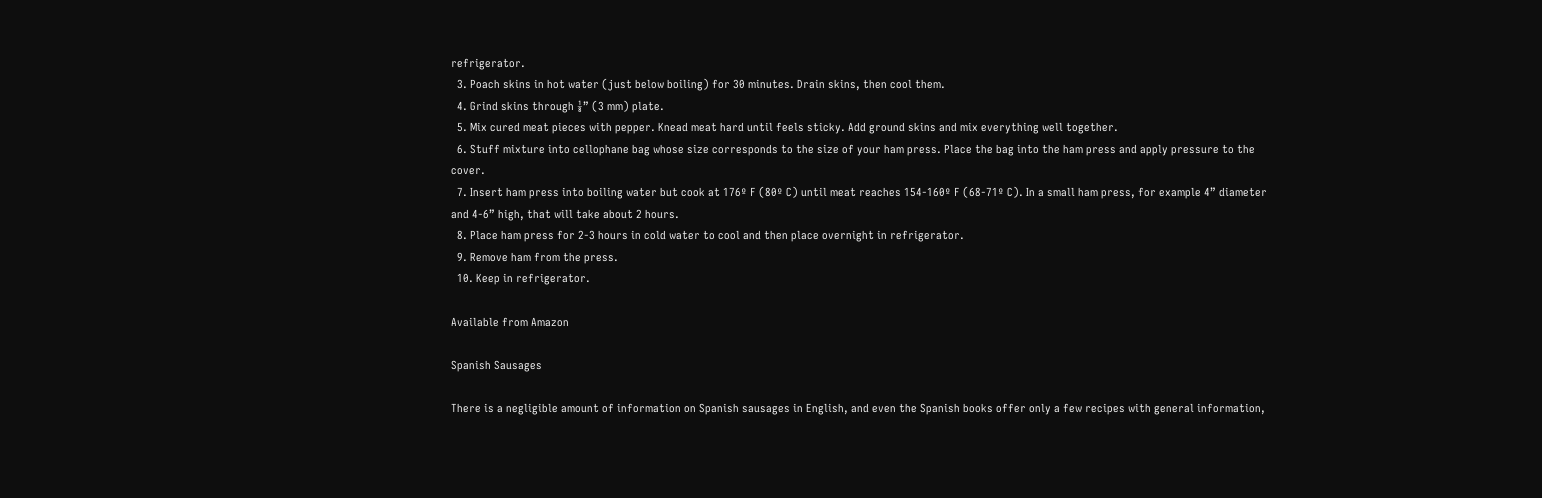refrigerator.
  3. Poach skins in hot water (just below boiling) for 30 minutes. Drain skins, then cool them.
  4. Grind skins through ⅛” (3 mm) plate.
  5. Mix cured meat pieces with pepper. Knead meat hard until feels sticky. Add ground skins and mix everything well together.
  6. Stuff mixture into cellophane bag whose size corresponds to the size of your ham press. Place the bag into the ham press and apply pressure to the cover.
  7. Insert ham press into boiling water but cook at 176º F (80º C) until meat reaches 154-160º F (68-71º C). In a small ham press, for example 4” diameter and 4-6” high, that will take about 2 hours.
  8. Place ham press for 2-3 hours in cold water to cool and then place overnight in refrigerator.
  9. Remove ham from the press.
  10. Keep in refrigerator.

Available from Amazon

Spanish Sausages

There is a negligible amount of information on Spanish sausages in English, and even the Spanish books offer only a few recipes with general information,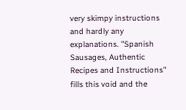very skimpy instructions and hardly any explanations. "Spanish Sausages, Authentic Recipes and Instructions" fills this void and the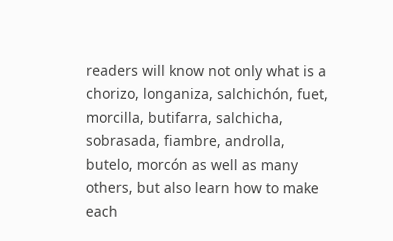readers will know not only what is a chorizo, longaniza, salchichón, fuet, morcilla, butifarra, salchicha, sobrasada, fiambre, androlla, butelo, morcón as well as many others, but also learn how to make each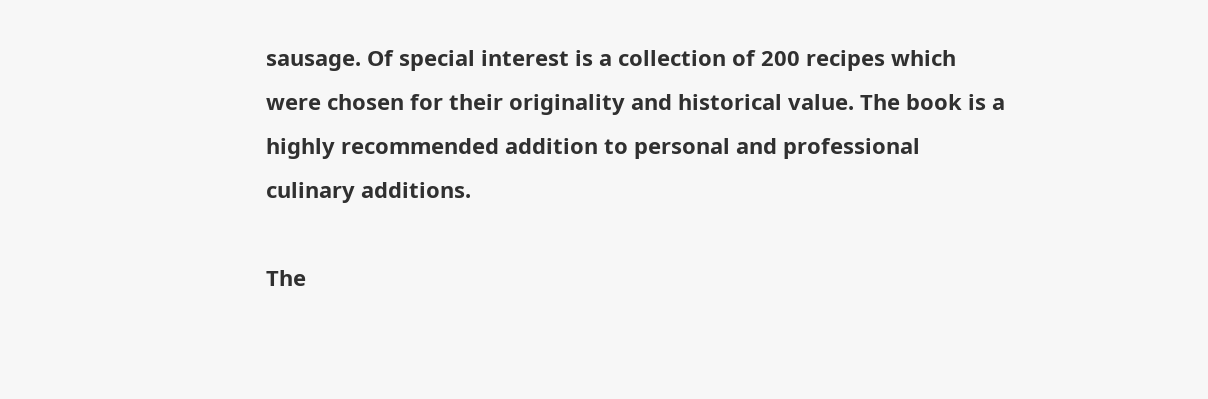sausage. Of special interest is a collection of 200 recipes which were chosen for their originality and historical value. The book is a highly recommended addition to personal and professional culinary additions.

The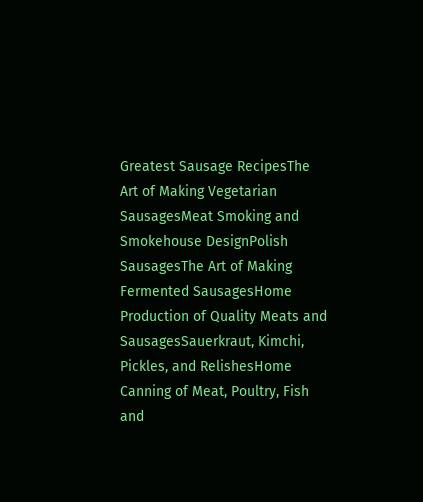Greatest Sausage RecipesThe Art of Making Vegetarian SausagesMeat Smoking and Smokehouse DesignPolish SausagesThe Art of Making Fermented SausagesHome Production of Quality Meats and SausagesSauerkraut, Kimchi, Pickles, and RelishesHome Canning of Meat, Poultry, Fish and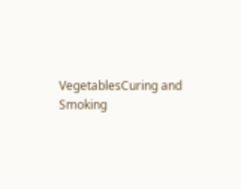VegetablesCuring and Smoking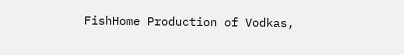FishHome Production of Vodkas,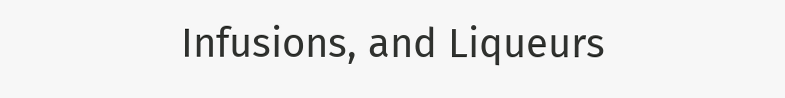Infusions, and Liqueurs